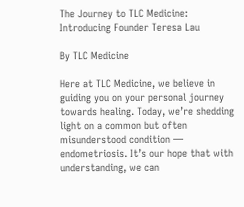The Journey to TLC Medicine: Introducing Founder Teresa Lau

By TLC Medicine

Here at TLC Medicine, we believe in guiding you on your personal journey towards healing. Today, we’re shedding light on a common but often misunderstood condition — endometriosis. It’s our hope that with understanding, we can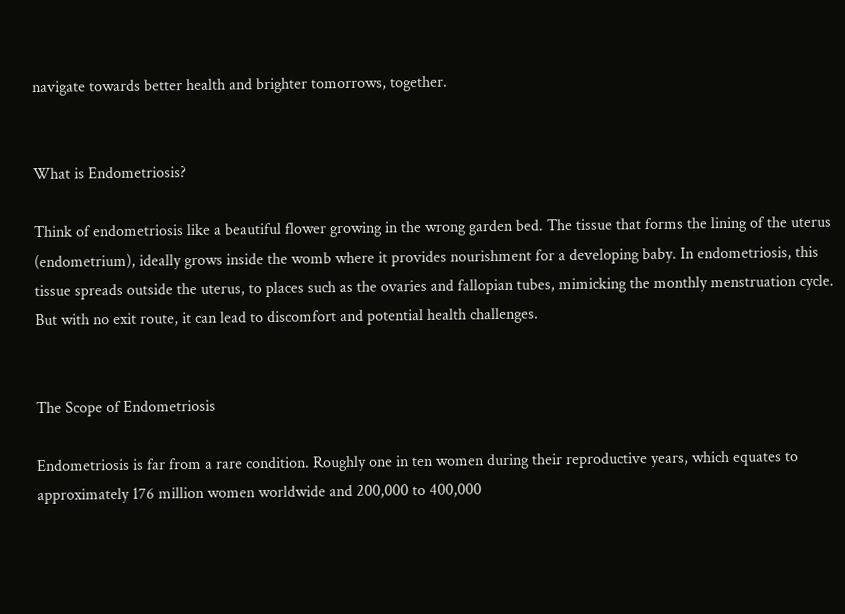navigate towards better health and brighter tomorrows, together.


What is Endometriosis?

Think of endometriosis like a beautiful flower growing in the wrong garden bed. The tissue that forms the lining of the uterus (endometrium), ideally grows inside the womb where it provides nourishment for a developing baby. In endometriosis, this tissue spreads outside the uterus, to places such as the ovaries and fallopian tubes, mimicking the monthly menstruation cycle. But with no exit route, it can lead to discomfort and potential health challenges.


The Scope of Endometriosis

Endometriosis is far from a rare condition. Roughly one in ten women during their reproductive years, which equates to approximately 176 million women worldwide and 200,000 to 400,000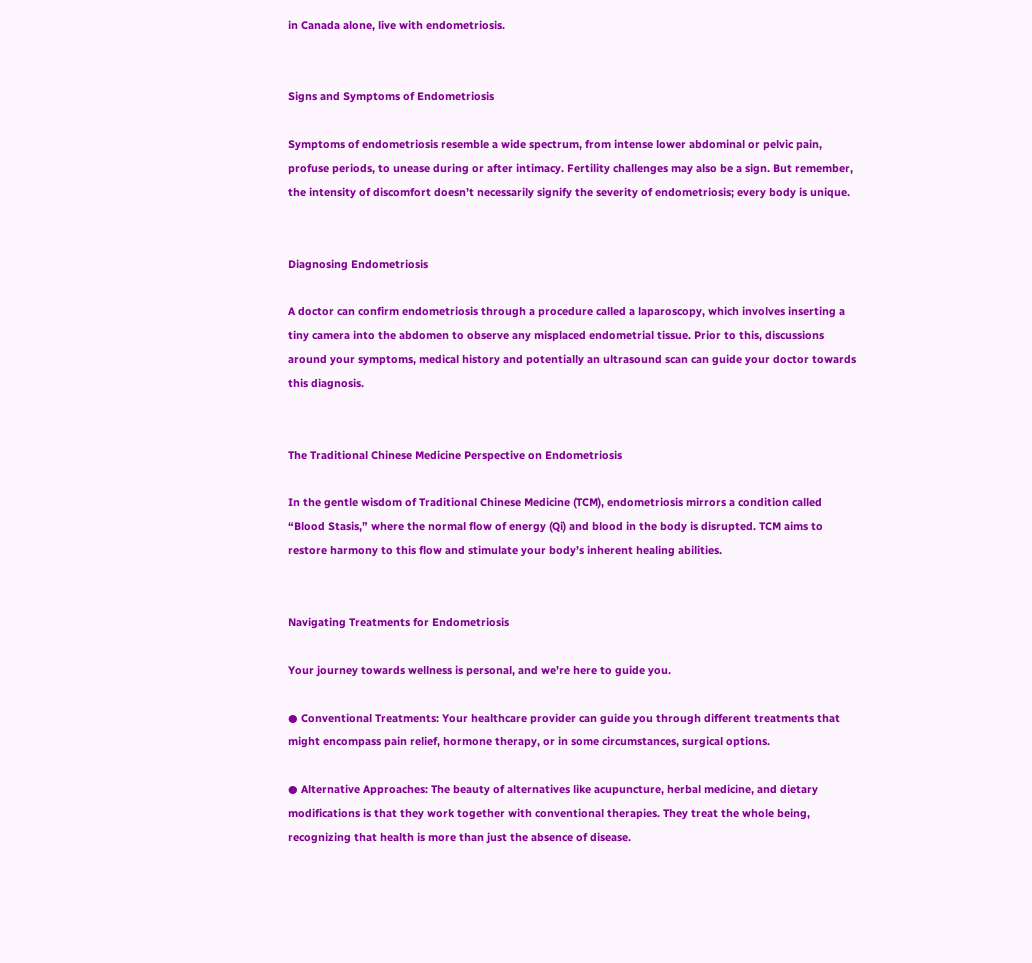in Canada alone, live with endometriosis.


Signs and Symptoms of Endometriosis

Symptoms of endometriosis resemble a wide spectrum, from intense lower abdominal or pelvic pain, profuse periods, to unease during or after intimacy. Fertility challenges may also be a sign. But remember, the intensity of discomfort doesn’t necessarily signify the severity of endometriosis; every body is unique.


Diagnosing Endometriosis

A doctor can confirm endometriosis through a procedure called a laparoscopy, which involves inserting a tiny camera into the abdomen to observe any misplaced endometrial tissue. Prior to this, discussions around your symptoms, medical history and potentially an ultrasound scan can guide your doctor towards this diagnosis.


The Traditional Chinese Medicine Perspective on Endometriosis

In the gentle wisdom of Traditional Chinese Medicine (TCM), endometriosis mirrors a condition called “Blood Stasis,” where the normal flow of energy (Qi) and blood in the body is disrupted. TCM aims to restore harmony to this flow and stimulate your body’s inherent healing abilities.


Navigating Treatments for Endometriosis

Your journey towards wellness is personal, and we’re here to guide you.

● Conventional Treatments: Your healthcare provider can guide you through different treatments that might encompass pain relief, hormone therapy, or in some circumstances, surgical options.

● Alternative Approaches: The beauty of alternatives like acupuncture, herbal medicine, and dietary modifications is that they work together with conventional therapies. They treat the whole being, recognizing that health is more than just the absence of disease.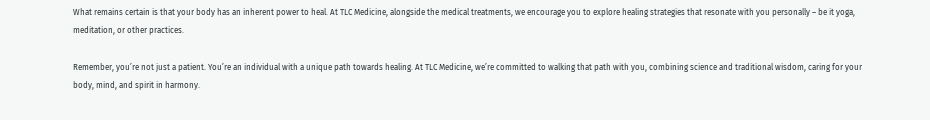What remains certain is that your body has an inherent power to heal. At TLC Medicine, alongside the medical treatments, we encourage you to explore healing strategies that resonate with you personally – be it yoga, meditation, or other practices.

Remember, you’re not just a patient. You’re an individual with a unique path towards healing. At TLC Medicine, we’re committed to walking that path with you, combining science and traditional wisdom, caring for your body, mind, and spirit in harmony.